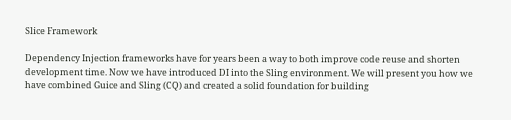Slice Framework

Dependency Injection frameworks have for years been a way to both improve code reuse and shorten development time. Now we have introduced DI into the Sling environment. We will present you how we have combined Guice and Sling (CQ) and created a solid foundation for building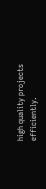high quality projects efficiently.